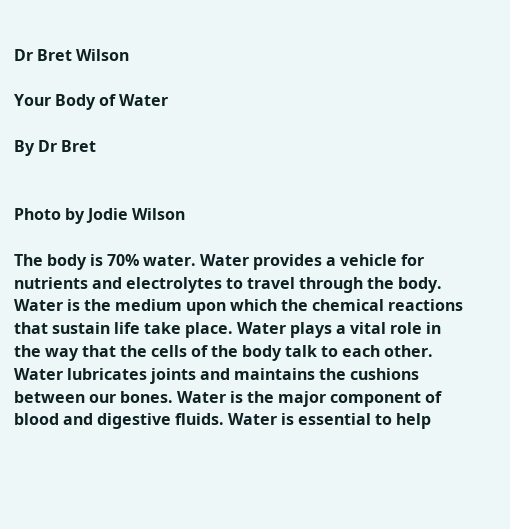Dr Bret Wilson

Your Body of Water

By Dr Bret


Photo by Jodie Wilson

The body is 70% water. Water provides a vehicle for nutrients and electrolytes to travel through the body. Water is the medium upon which the chemical reactions that sustain life take place. Water plays a vital role in the way that the cells of the body talk to each other. Water lubricates joints and maintains the cushions between our bones. Water is the major component of blood and digestive fluids. Water is essential to help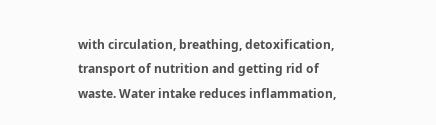with circulation, breathing, detoxification, transport of nutrition and getting rid of waste. Water intake reduces inflammation,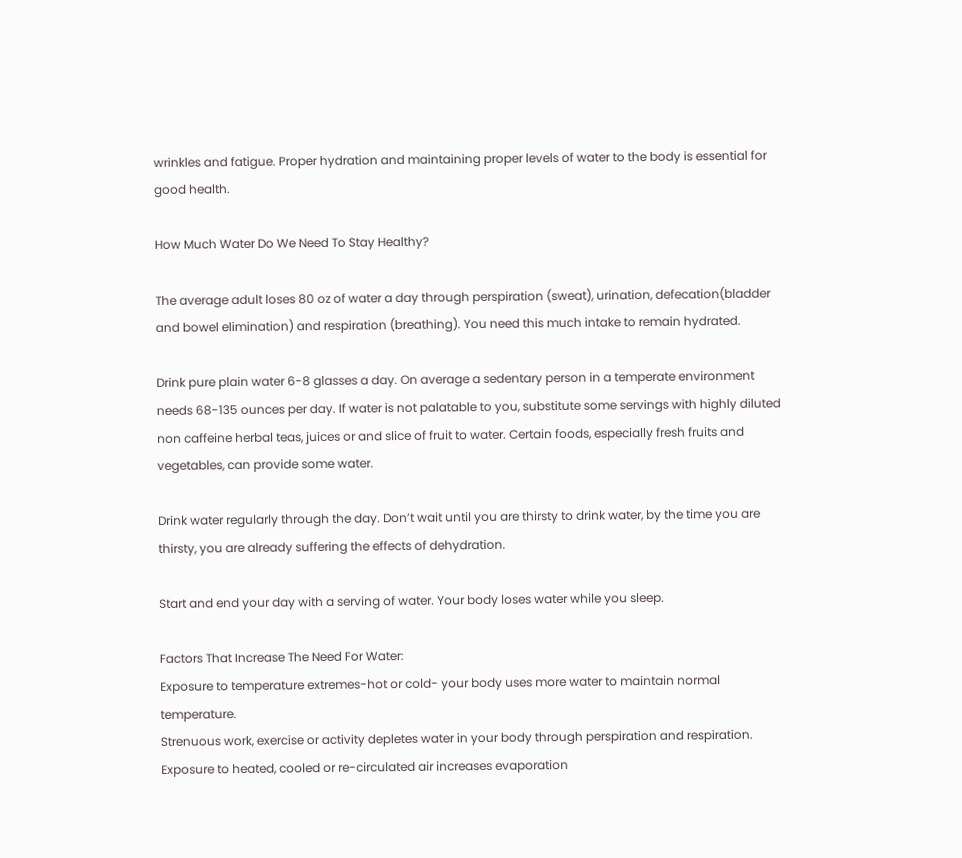wrinkles and fatigue. Proper hydration and maintaining proper levels of water to the body is essential for good health.

How Much Water Do We Need To Stay Healthy?

The average adult loses 80 oz of water a day through perspiration (sweat), urination, defecation(bladder and bowel elimination) and respiration (breathing). You need this much intake to remain hydrated.

Drink pure plain water 6-8 glasses a day. On average a sedentary person in a temperate environment needs 68-135 ounces per day. If water is not palatable to you, substitute some servings with highly diluted non caffeine herbal teas, juices or and slice of fruit to water. Certain foods, especially fresh fruits and vegetables, can provide some water.

Drink water regularly through the day. Don’t wait until you are thirsty to drink water, by the time you are thirsty, you are already suffering the effects of dehydration.

Start and end your day with a serving of water. Your body loses water while you sleep.

Factors That Increase The Need For Water:
Exposure to temperature extremes-hot or cold- your body uses more water to maintain normal temperature.
Strenuous work, exercise or activity depletes water in your body through perspiration and respiration.
Exposure to heated, cooled or re-circulated air increases evaporation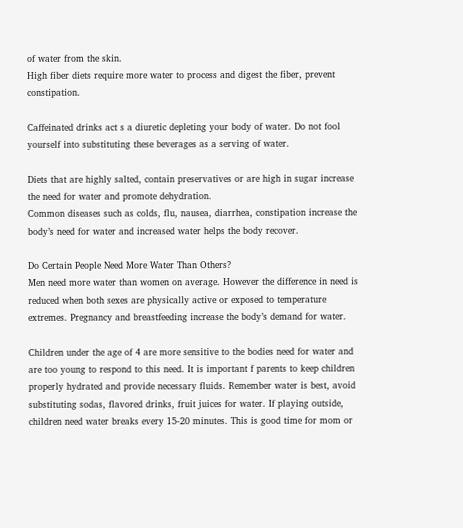of water from the skin.
High fiber diets require more water to process and digest the fiber, prevent constipation.

Caffeinated drinks act s a diuretic depleting your body of water. Do not fool yourself into substituting these beverages as a serving of water.

Diets that are highly salted, contain preservatives or are high in sugar increase the need for water and promote dehydration.
Common diseases such as colds, flu, nausea, diarrhea, constipation increase the body’s need for water and increased water helps the body recover.

Do Certain People Need More Water Than Others?
Men need more water than women on average. However the difference in need is reduced when both sexes are physically active or exposed to temperature extremes. Pregnancy and breastfeeding increase the body’s demand for water.

Children under the age of 4 are more sensitive to the bodies need for water and are too young to respond to this need. It is important f parents to keep children properly hydrated and provide necessary fluids. Remember water is best, avoid substituting sodas, flavored drinks, fruit juices for water. If playing outside, children need water breaks every 15-20 minutes. This is good time for mom or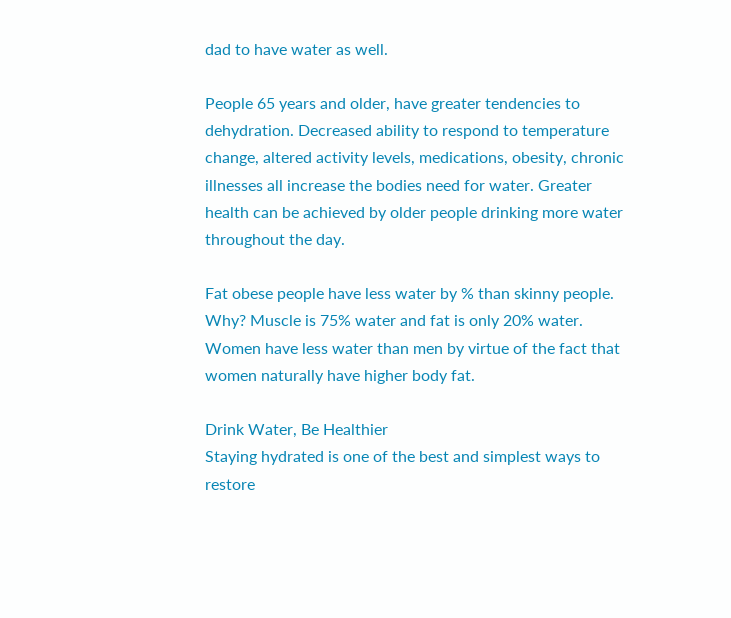dad to have water as well.

People 65 years and older, have greater tendencies to dehydration. Decreased ability to respond to temperature change, altered activity levels, medications, obesity, chronic illnesses all increase the bodies need for water. Greater health can be achieved by older people drinking more water throughout the day.

Fat obese people have less water by % than skinny people. Why? Muscle is 75% water and fat is only 20% water. Women have less water than men by virtue of the fact that women naturally have higher body fat.

Drink Water, Be Healthier
Staying hydrated is one of the best and simplest ways to restore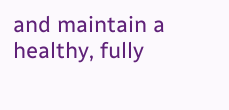and maintain a healthy, fully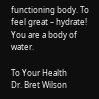functioning body. To feel great – hydrate! You are a body of water.

To Your Health
Dr. Bret Wilson